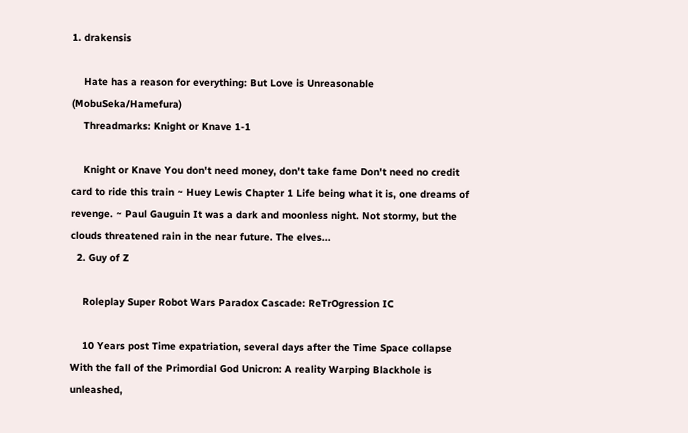1. drakensis

    Hate has a reason for everything: But Love is Unreasonable (MobuSeka/Hamefura)
    Threadmarks: Knight or Knave 1-1

    Knight or Knave You don't need money, don't take fame Don't need no credit card to ride this train ~ Huey Lewis Chapter 1 Life being what it is, one dreams of revenge. ~ Paul Gauguin It was a dark and moonless night. Not stormy, but the clouds threatened rain in the near future. The elves...
  2. Guy of Z

    Roleplay Super Robot Wars Paradox Cascade: ReTrOgression IC

    10 Years post Time expatriation, several days after the Time Space collapse With the fall of the Primordial God Unicron: A reality Warping Blackhole is unleashed,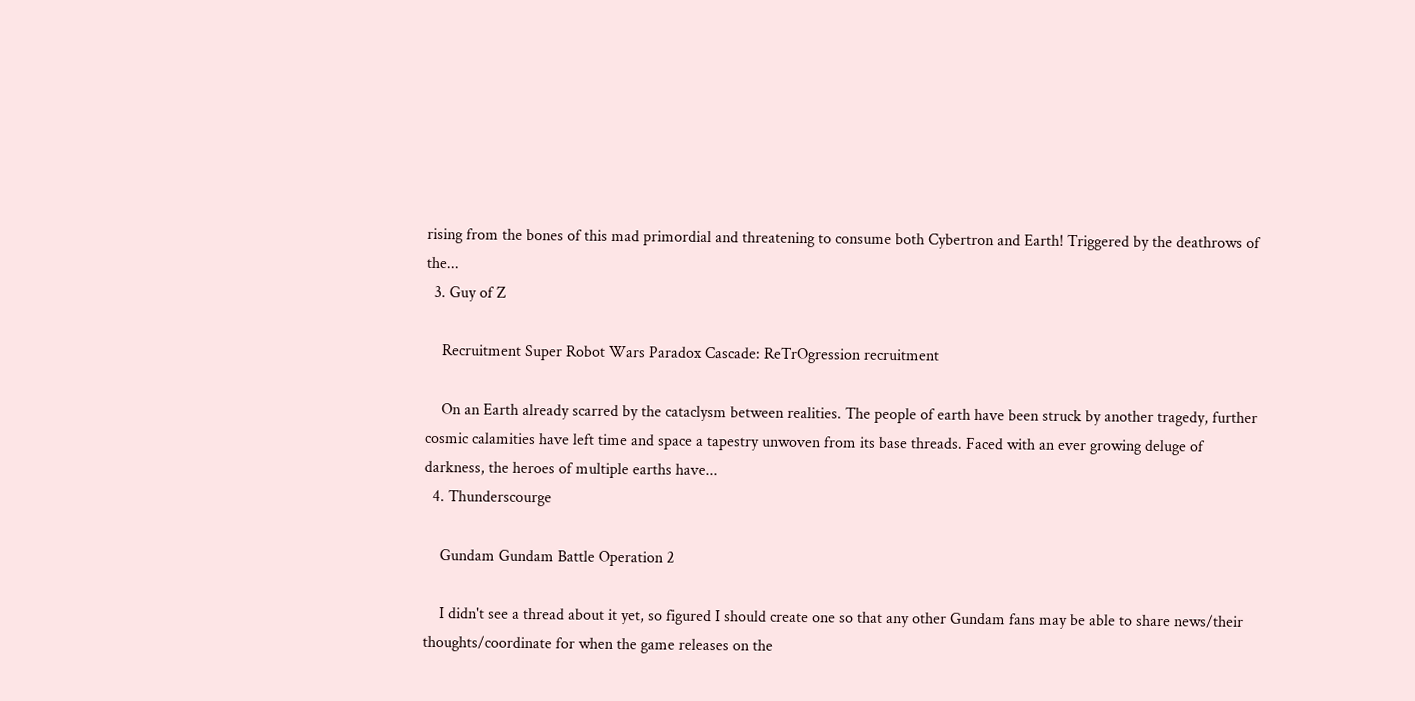rising from the bones of this mad primordial and threatening to consume both Cybertron and Earth! Triggered by the deathrows of the...
  3. Guy of Z

    Recruitment Super Robot Wars Paradox Cascade: ReTrOgression recruitment

    On an Earth already scarred by the cataclysm between realities. The people of earth have been struck by another tragedy, further cosmic calamities have left time and space a tapestry unwoven from its base threads. Faced with an ever growing deluge of darkness, the heroes of multiple earths have...
  4. Thunderscourge

    Gundam Gundam Battle Operation 2

    I didn't see a thread about it yet, so figured I should create one so that any other Gundam fans may be able to share news/their thoughts/coordinate for when the game releases on the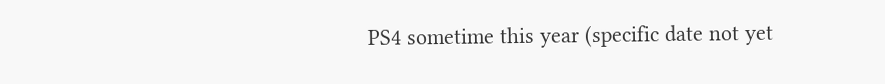PS4 sometime this year (specific date not yet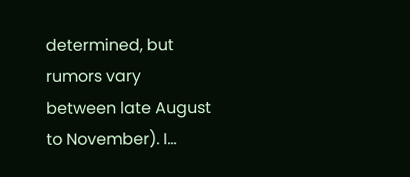determined, but rumors vary between late August to November). I...